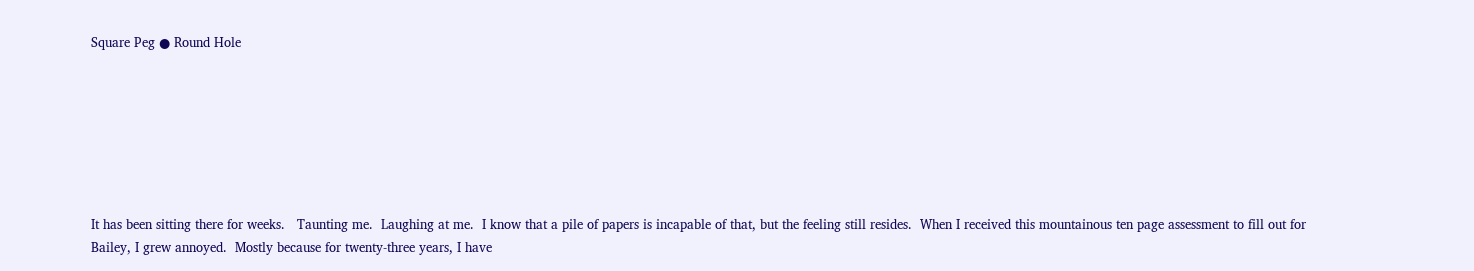Square Peg ● Round Hole







It has been sitting there for weeks.   Taunting me.  Laughing at me.  I know that a pile of papers is incapable of that, but the feeling still resides.  When I received this mountainous ten page assessment to fill out for Bailey, I grew annoyed.  Mostly because for twenty-three years, I have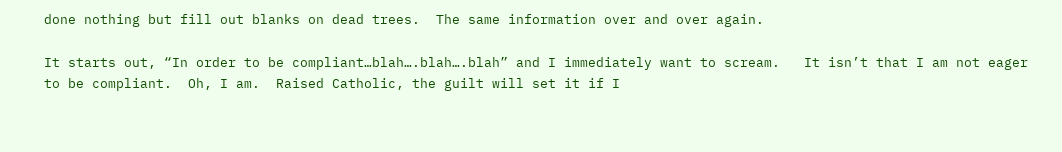done nothing but fill out blanks on dead trees.  The same information over and over again.

It starts out, “In order to be compliant…blah….blah….blah” and I immediately want to scream.   It isn’t that I am not eager to be compliant.  Oh, I am.  Raised Catholic, the guilt will set it if I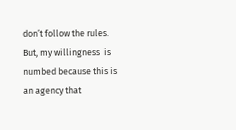don’t follow the rules.  But, my willingness  is numbed because this is an agency that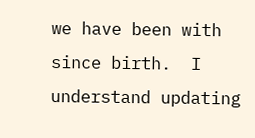we have been with since birth.  I understand updating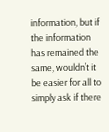information, but if the information has remained the same, wouldn’t it be easier for all to simply ask if there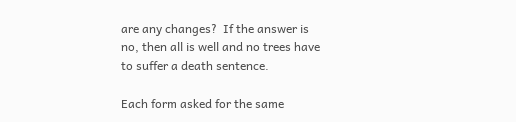are any changes?  If the answer is no, then all is well and no trees have to suffer a death sentence.

Each form asked for the same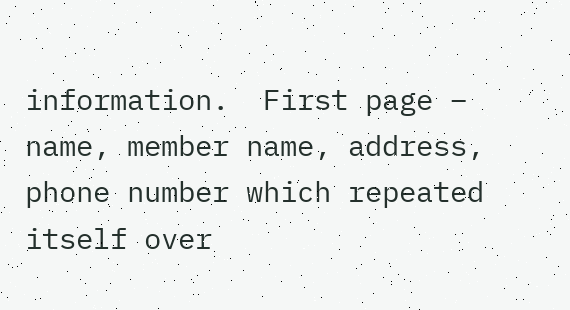information.  First page – name, member name, address, phone number which repeated itself over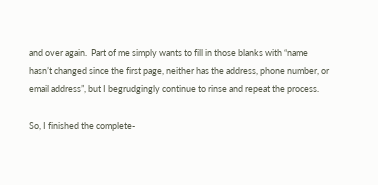and over again.  Part of me simply wants to fill in those blanks with “name hasn’t changed since the first page, neither has the address, phone number, or email address”, but I begrudgingly continue to rinse and repeat the process.

So, I finished the complete-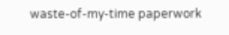waste-of-my-time paperwork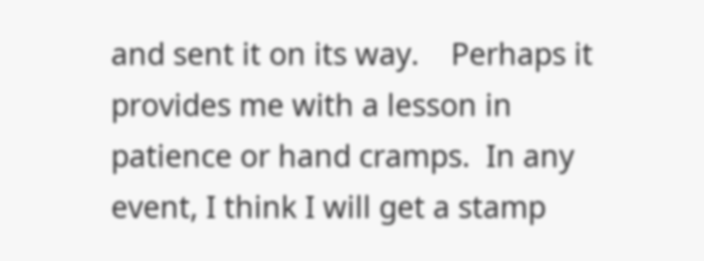and sent it on its way.    Perhaps it provides me with a lesson in patience or hand cramps.  In any event, I think I will get a stamp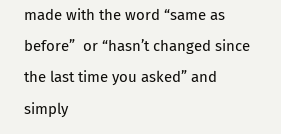made with the word “same as before”  or “hasn’t changed since the last time you asked” and simply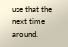use that the next time around.